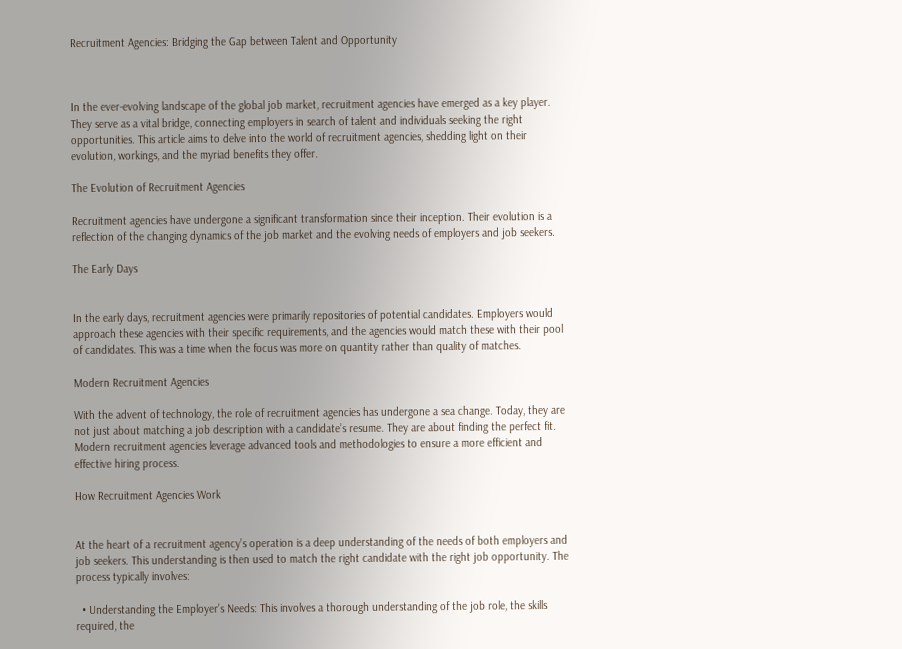Recruitment Agencies: Bridging the Gap between Talent and Opportunity



In the ever-evolving landscape of the global job market, recruitment agencies have emerged as a key player. They serve as a vital bridge, connecting employers in search of talent and individuals seeking the right opportunities. This article aims to delve into the world of recruitment agencies, shedding light on their evolution, workings, and the myriad benefits they offer.

The Evolution of Recruitment Agencies

Recruitment agencies have undergone a significant transformation since their inception. Their evolution is a reflection of the changing dynamics of the job market and the evolving needs of employers and job seekers.

The Early Days


In the early days, recruitment agencies were primarily repositories of potential candidates. Employers would approach these agencies with their specific requirements, and the agencies would match these with their pool of candidates. This was a time when the focus was more on quantity rather than quality of matches.

Modern Recruitment Agencies

With the advent of technology, the role of recruitment agencies has undergone a sea change. Today, they are not just about matching a job description with a candidate’s resume. They are about finding the perfect fit. Modern recruitment agencies leverage advanced tools and methodologies to ensure a more efficient and effective hiring process.

How Recruitment Agencies Work


At the heart of a recruitment agency’s operation is a deep understanding of the needs of both employers and job seekers. This understanding is then used to match the right candidate with the right job opportunity. The process typically involves:

  • Understanding the Employer’s Needs: This involves a thorough understanding of the job role, the skills required, the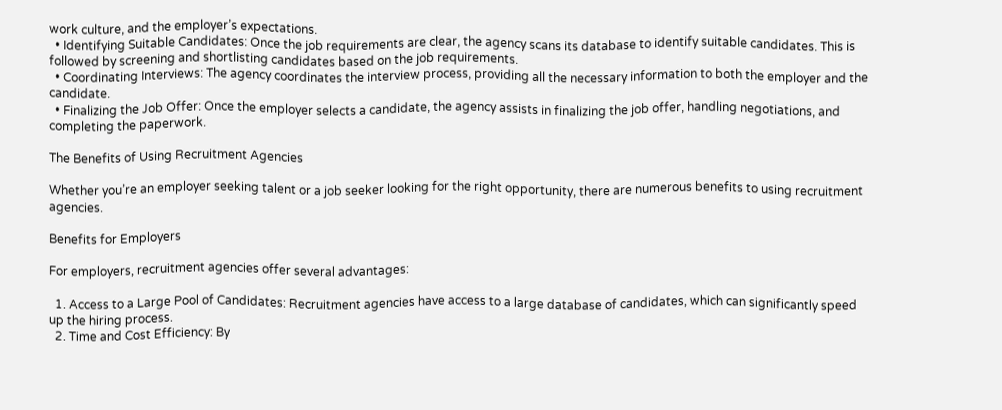work culture, and the employer’s expectations.
  • Identifying Suitable Candidates: Once the job requirements are clear, the agency scans its database to identify suitable candidates. This is followed by screening and shortlisting candidates based on the job requirements.
  • Coordinating Interviews: The agency coordinates the interview process, providing all the necessary information to both the employer and the candidate.
  • Finalizing the Job Offer: Once the employer selects a candidate, the agency assists in finalizing the job offer, handling negotiations, and completing the paperwork.

The Benefits of Using Recruitment Agencies

Whether you’re an employer seeking talent or a job seeker looking for the right opportunity, there are numerous benefits to using recruitment agencies.

Benefits for Employers

For employers, recruitment agencies offer several advantages:

  1. Access to a Large Pool of Candidates: Recruitment agencies have access to a large database of candidates, which can significantly speed up the hiring process.
  2. Time and Cost Efficiency: By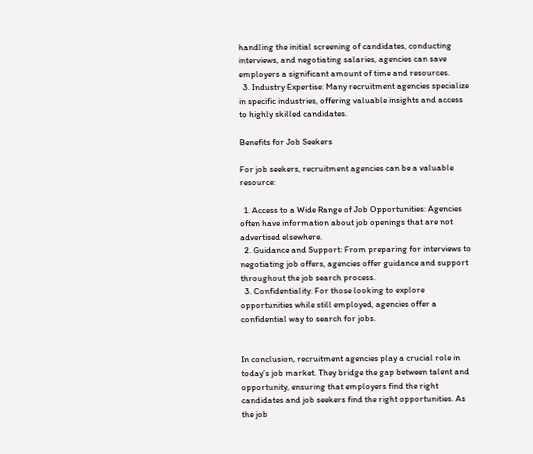handling the initial screening of candidates, conducting interviews, and negotiating salaries, agencies can save employers a significant amount of time and resources.
  3. Industry Expertise: Many recruitment agencies specialize in specific industries, offering valuable insights and access to highly skilled candidates.

Benefits for Job Seekers

For job seekers, recruitment agencies can be a valuable resource:

  1. Access to a Wide Range of Job Opportunities: Agencies often have information about job openings that are not advertised elsewhere.
  2. Guidance and Support: From preparing for interviews to negotiating job offers, agencies offer guidance and support throughout the job search process.
  3. Confidentiality: For those looking to explore opportunities while still employed, agencies offer a confidential way to search for jobs.


In conclusion, recruitment agencies play a crucial role in today’s job market. They bridge the gap between talent and opportunity, ensuring that employers find the right candidates and job seekers find the right opportunities. As the job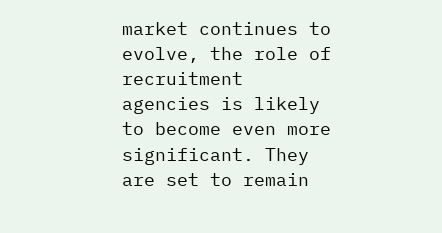market continues to evolve, the role of recruitment agencies is likely to become even more significant. They are set to remain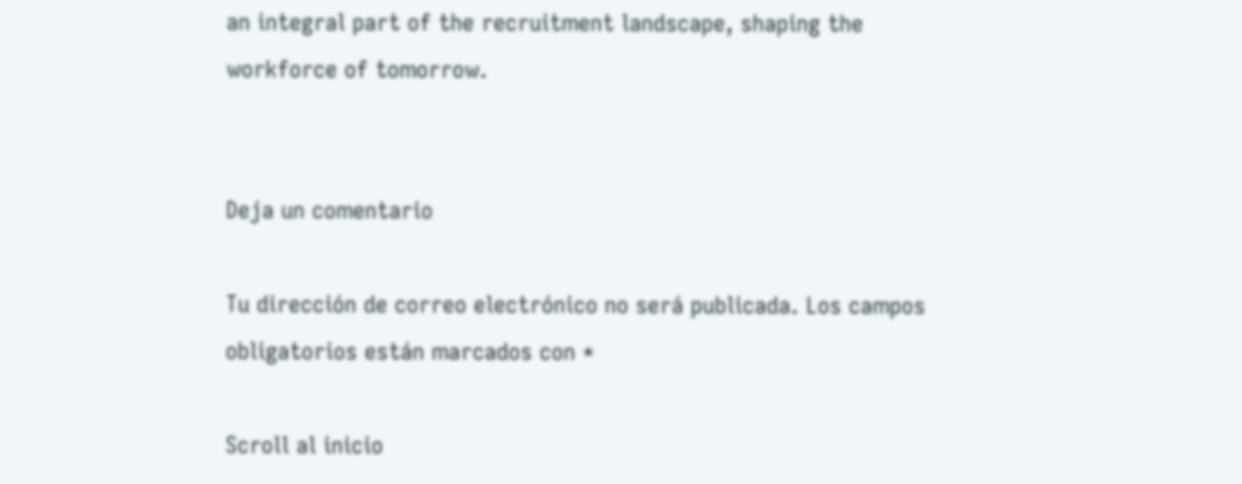an integral part of the recruitment landscape, shaping the workforce of tomorrow.


Deja un comentario

Tu dirección de correo electrónico no será publicada. Los campos obligatorios están marcados con *

Scroll al inicio